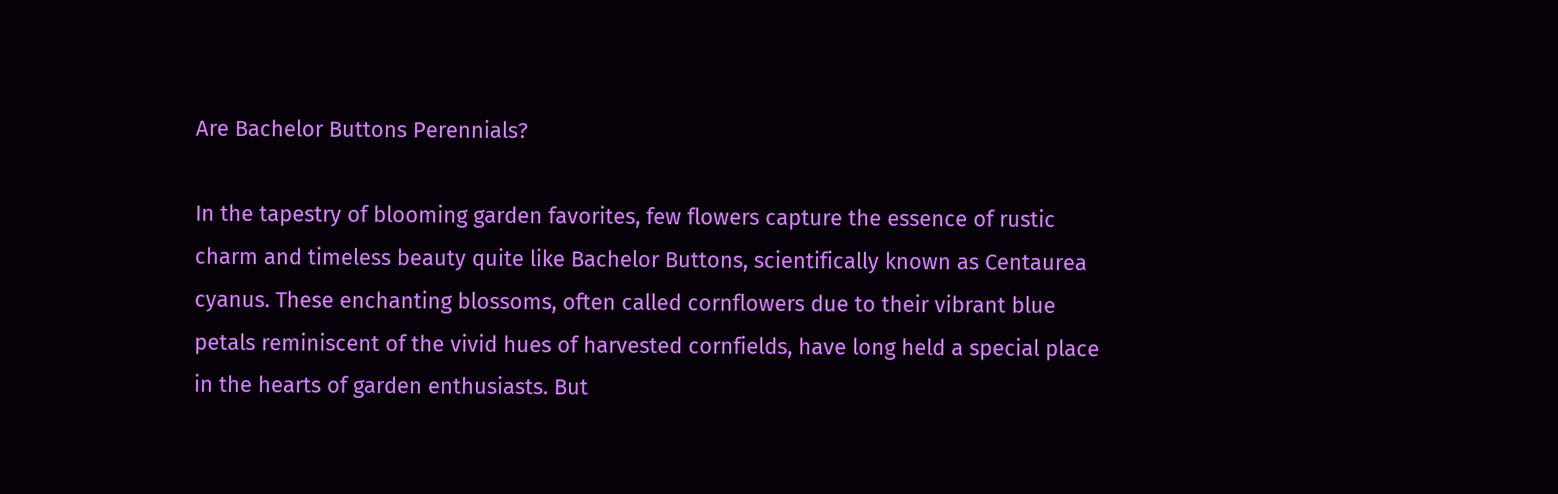Are Bachelor Buttons Perennials?

In the tapestry of blooming garden favorites, few flowers capture the essence of rustic charm and timeless beauty quite like Bachelor Buttons, scientifically known as Centaurea cyanus. These enchanting blossoms, often called cornflowers due to their vibrant blue petals reminiscent of the vivid hues of harvested cornfields, have long held a special place in the hearts of garden enthusiasts. But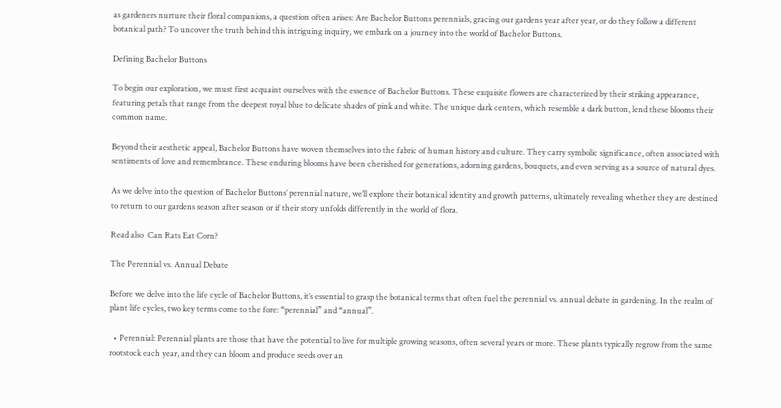as gardeners nurture their floral companions, a question often arises: Are Bachelor Buttons perennials, gracing our gardens year after year, or do they follow a different botanical path? To uncover the truth behind this intriguing inquiry, we embark on a journey into the world of Bachelor Buttons.

Defining Bachelor Buttons

To begin our exploration, we must first acquaint ourselves with the essence of Bachelor Buttons. These exquisite flowers are characterized by their striking appearance, featuring petals that range from the deepest royal blue to delicate shades of pink and white. The unique dark centers, which resemble a dark button, lend these blooms their common name.

Beyond their aesthetic appeal, Bachelor Buttons have woven themselves into the fabric of human history and culture. They carry symbolic significance, often associated with sentiments of love and remembrance. These enduring blooms have been cherished for generations, adorning gardens, bouquets, and even serving as a source of natural dyes.

As we delve into the question of Bachelor Buttons’ perennial nature, we’ll explore their botanical identity and growth patterns, ultimately revealing whether they are destined to return to our gardens season after season or if their story unfolds differently in the world of flora.

Read also  Can Rats Eat Corn?

The Perennial vs. Annual Debate

Before we delve into the life cycle of Bachelor Buttons, it’s essential to grasp the botanical terms that often fuel the perennial vs. annual debate in gardening. In the realm of plant life cycles, two key terms come to the fore: “perennial” and “annual”.

  • Perennial: Perennial plants are those that have the potential to live for multiple growing seasons, often several years or more. These plants typically regrow from the same rootstock each year, and they can bloom and produce seeds over an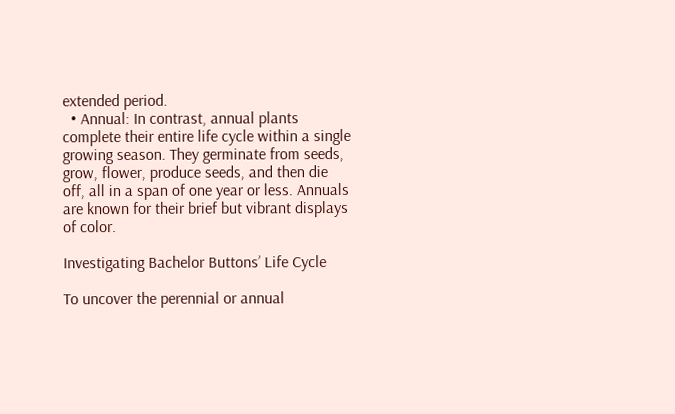extended period.
  • Annual: In contrast, annual plants complete their entire life cycle within a single growing season. They germinate from seeds, grow, flower, produce seeds, and then die off, all in a span of one year or less. Annuals are known for their brief but vibrant displays of color.

Investigating Bachelor Buttons’ Life Cycle

To uncover the perennial or annual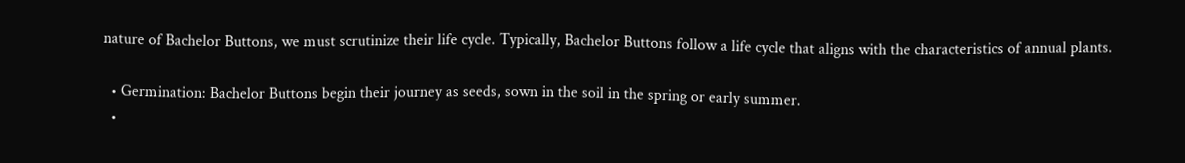nature of Bachelor Buttons, we must scrutinize their life cycle. Typically, Bachelor Buttons follow a life cycle that aligns with the characteristics of annual plants.

  • Germination: Bachelor Buttons begin their journey as seeds, sown in the soil in the spring or early summer.
  •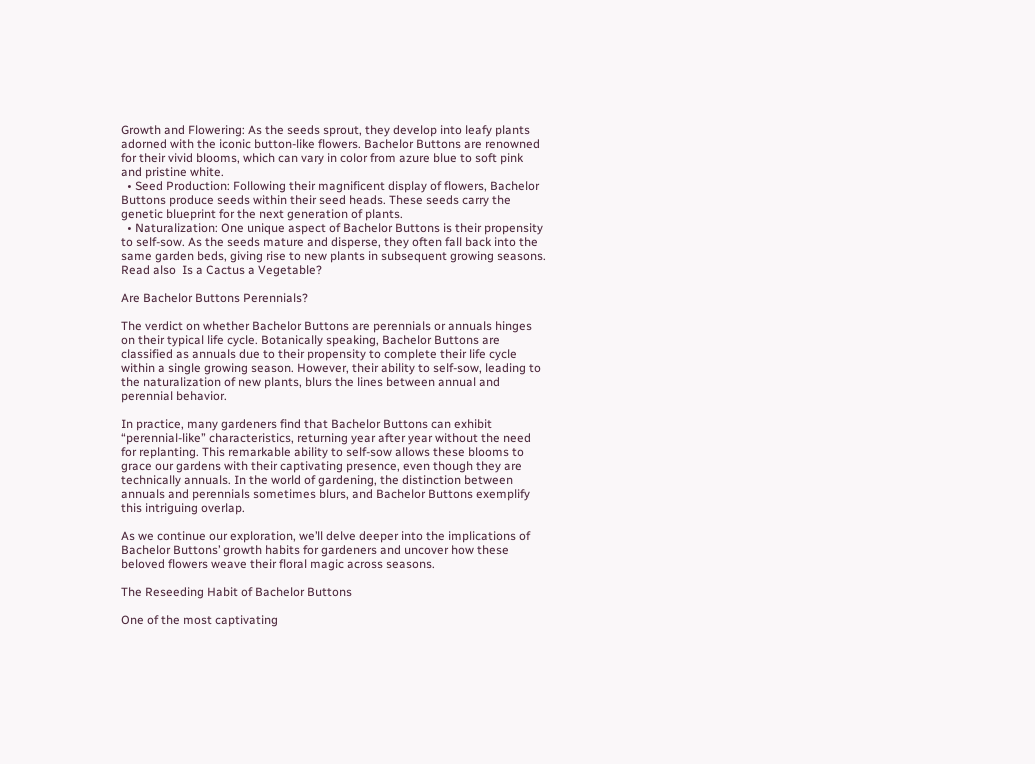Growth and Flowering: As the seeds sprout, they develop into leafy plants adorned with the iconic button-like flowers. Bachelor Buttons are renowned for their vivid blooms, which can vary in color from azure blue to soft pink and pristine white.
  • Seed Production: Following their magnificent display of flowers, Bachelor Buttons produce seeds within their seed heads. These seeds carry the genetic blueprint for the next generation of plants.
  • Naturalization: One unique aspect of Bachelor Buttons is their propensity to self-sow. As the seeds mature and disperse, they often fall back into the same garden beds, giving rise to new plants in subsequent growing seasons.
Read also  Is a Cactus a Vegetable?

Are Bachelor Buttons Perennials?

The verdict on whether Bachelor Buttons are perennials or annuals hinges on their typical life cycle. Botanically speaking, Bachelor Buttons are classified as annuals due to their propensity to complete their life cycle within a single growing season. However, their ability to self-sow, leading to the naturalization of new plants, blurs the lines between annual and perennial behavior.

In practice, many gardeners find that Bachelor Buttons can exhibit “perennial-like” characteristics, returning year after year without the need for replanting. This remarkable ability to self-sow allows these blooms to grace our gardens with their captivating presence, even though they are technically annuals. In the world of gardening, the distinction between annuals and perennials sometimes blurs, and Bachelor Buttons exemplify this intriguing overlap.

As we continue our exploration, we’ll delve deeper into the implications of Bachelor Buttons’ growth habits for gardeners and uncover how these beloved flowers weave their floral magic across seasons.

The Reseeding Habit of Bachelor Buttons

One of the most captivating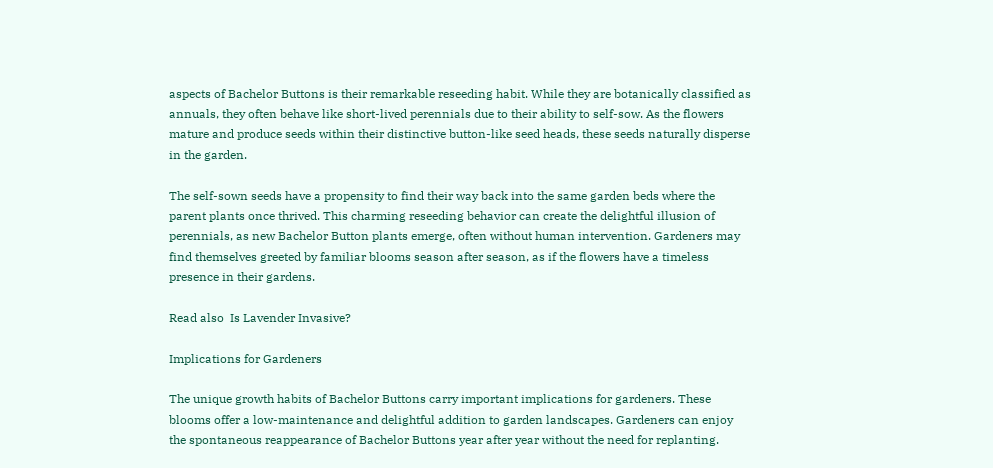aspects of Bachelor Buttons is their remarkable reseeding habit. While they are botanically classified as annuals, they often behave like short-lived perennials due to their ability to self-sow. As the flowers mature and produce seeds within their distinctive button-like seed heads, these seeds naturally disperse in the garden.

The self-sown seeds have a propensity to find their way back into the same garden beds where the parent plants once thrived. This charming reseeding behavior can create the delightful illusion of perennials, as new Bachelor Button plants emerge, often without human intervention. Gardeners may find themselves greeted by familiar blooms season after season, as if the flowers have a timeless presence in their gardens.

Read also  Is Lavender Invasive?

Implications for Gardeners

The unique growth habits of Bachelor Buttons carry important implications for gardeners. These blooms offer a low-maintenance and delightful addition to garden landscapes. Gardeners can enjoy the spontaneous reappearance of Bachelor Buttons year after year without the need for replanting.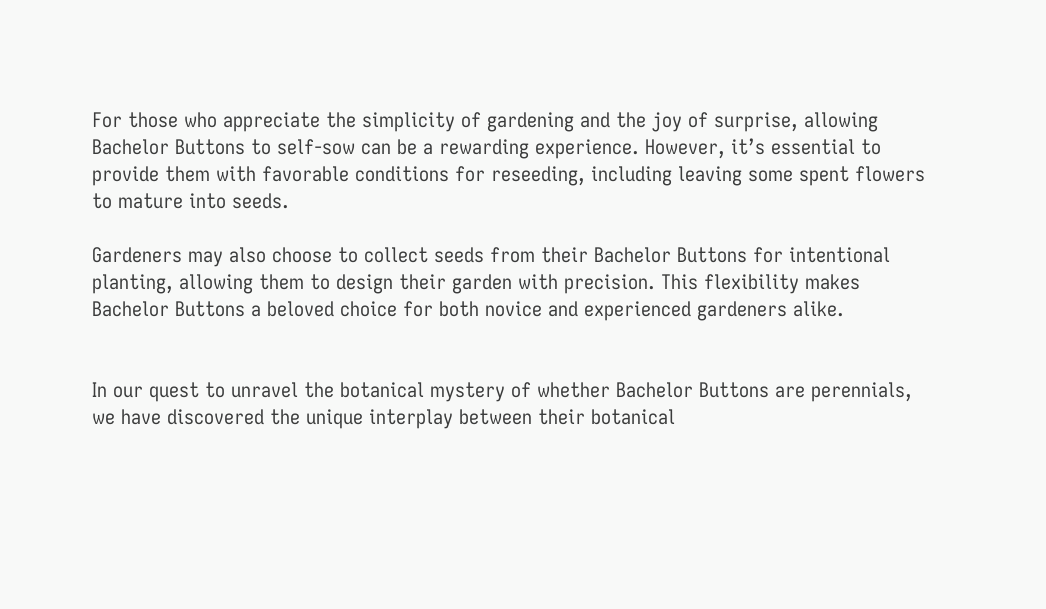For those who appreciate the simplicity of gardening and the joy of surprise, allowing Bachelor Buttons to self-sow can be a rewarding experience. However, it’s essential to provide them with favorable conditions for reseeding, including leaving some spent flowers to mature into seeds.

Gardeners may also choose to collect seeds from their Bachelor Buttons for intentional planting, allowing them to design their garden with precision. This flexibility makes Bachelor Buttons a beloved choice for both novice and experienced gardeners alike.


In our quest to unravel the botanical mystery of whether Bachelor Buttons are perennials, we have discovered the unique interplay between their botanical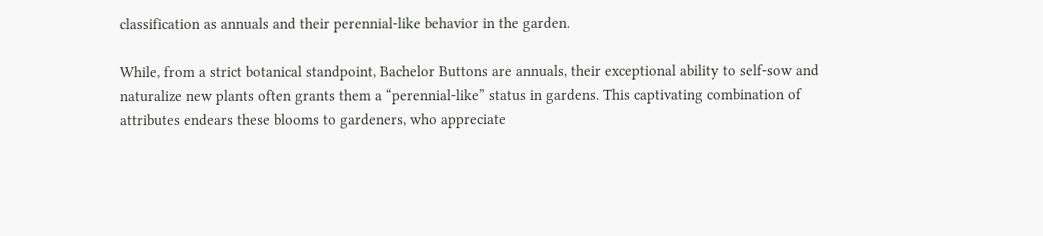classification as annuals and their perennial-like behavior in the garden.

While, from a strict botanical standpoint, Bachelor Buttons are annuals, their exceptional ability to self-sow and naturalize new plants often grants them a “perennial-like” status in gardens. This captivating combination of attributes endears these blooms to gardeners, who appreciate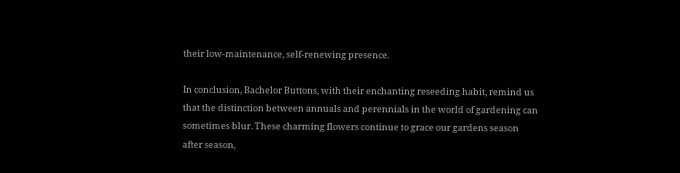their low-maintenance, self-renewing presence.

In conclusion, Bachelor Buttons, with their enchanting reseeding habit, remind us that the distinction between annuals and perennials in the world of gardening can sometimes blur. These charming flowers continue to grace our gardens season after season,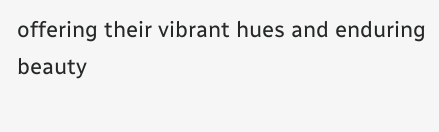offering their vibrant hues and enduring beauty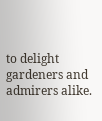to delight gardeners and admirers alike.